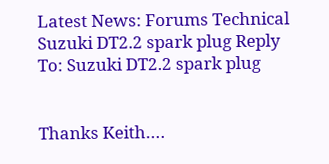Latest News: Forums Technical Suzuki DT2.2 spark plug Reply To: Suzuki DT2.2 spark plug


Thanks Keith….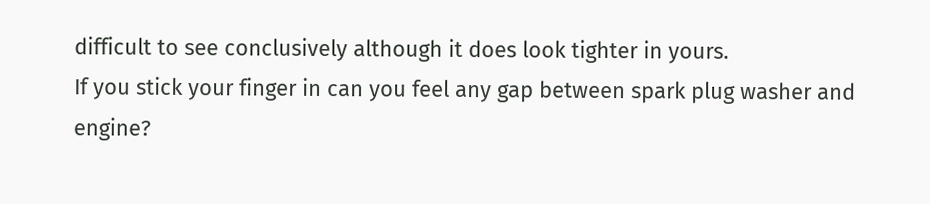difficult to see conclusively although it does look tighter in yours.
If you stick your finger in can you feel any gap between spark plug washer and engine?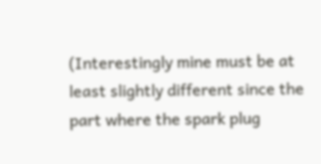(Interestingly mine must be at least slightly different since the part where the spark plug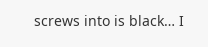screws into is black… I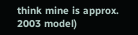think mine is approx. 2003 model)